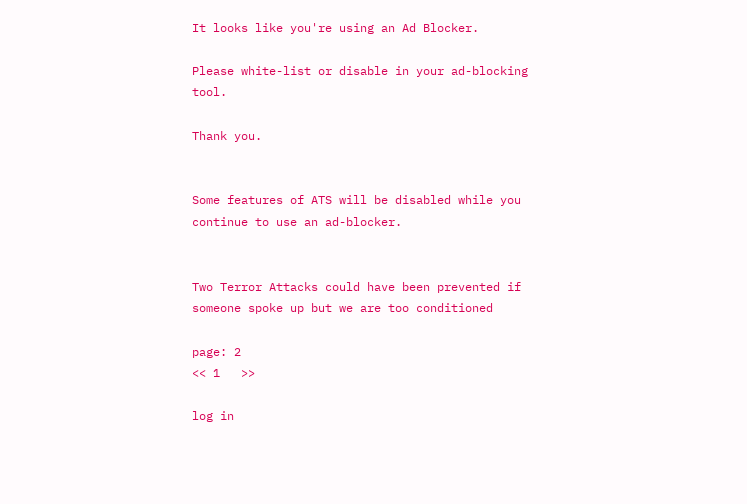It looks like you're using an Ad Blocker.

Please white-list or disable in your ad-blocking tool.

Thank you.


Some features of ATS will be disabled while you continue to use an ad-blocker.


Two Terror Attacks could have been prevented if someone spoke up but we are too conditioned

page: 2
<< 1   >>

log in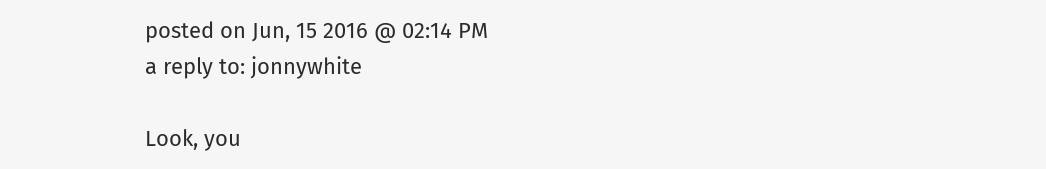posted on Jun, 15 2016 @ 02:14 PM
a reply to: jonnywhite

Look, you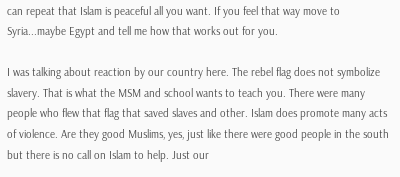can repeat that Islam is peaceful all you want. If you feel that way move to Syria...maybe Egypt and tell me how that works out for you.

I was talking about reaction by our country here. The rebel flag does not symbolize slavery. That is what the MSM and school wants to teach you. There were many people who flew that flag that saved slaves and other. Islam does promote many acts of violence. Are they good Muslims, yes, just like there were good people in the south but there is no call on Islam to help. Just our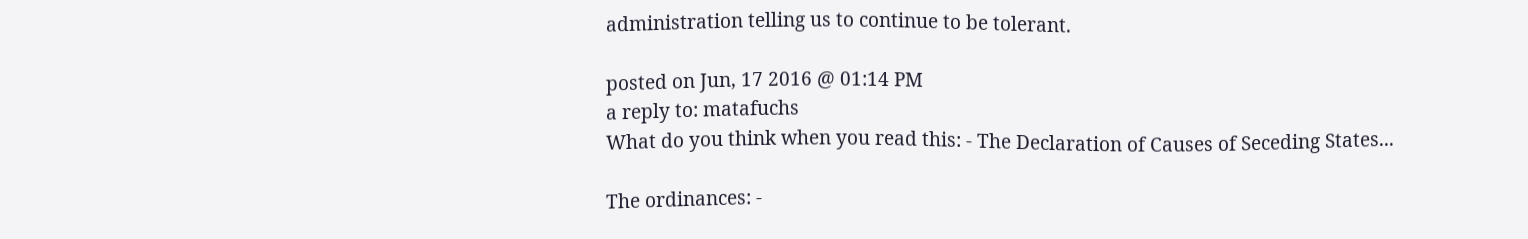administration telling us to continue to be tolerant.

posted on Jun, 17 2016 @ 01:14 PM
a reply to: matafuchs
What do you think when you read this: - The Declaration of Causes of Seceding States...

The ordinances: -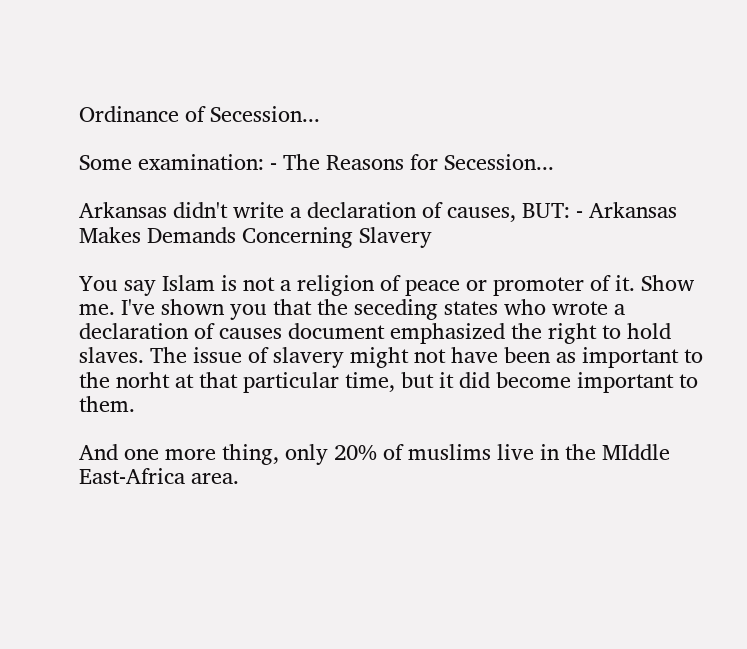Ordinance of Secession...

Some examination: - The Reasons for Secession...

Arkansas didn't write a declaration of causes, BUT: - Arkansas Makes Demands Concerning Slavery

You say Islam is not a religion of peace or promoter of it. Show me. I've shown you that the seceding states who wrote a declaration of causes document emphasized the right to hold slaves. The issue of slavery might not have been as important to the norht at that particular time, but it did become important to them.

And one more thing, only 20% of muslims live in the MIddle East-Africa area.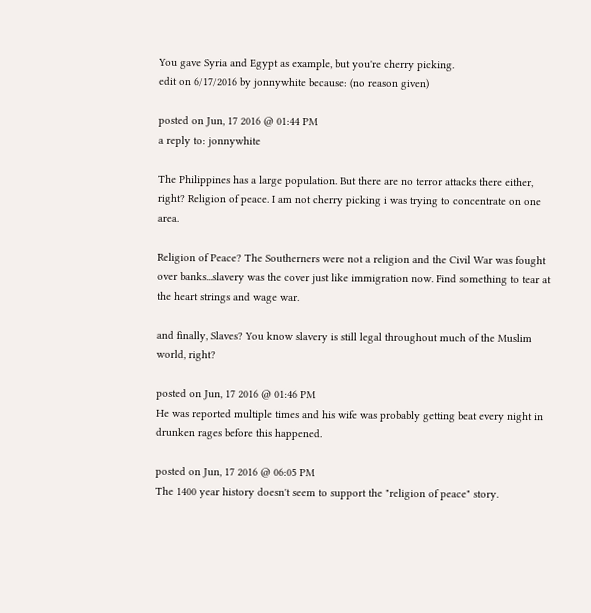You gave Syria and Egypt as example, but you're cherry picking.
edit on 6/17/2016 by jonnywhite because: (no reason given)

posted on Jun, 17 2016 @ 01:44 PM
a reply to: jonnywhite

The Philippines has a large population. But there are no terror attacks there either, right? Religion of peace. I am not cherry picking i was trying to concentrate on one area.

Religion of Peace? The Southerners were not a religion and the Civil War was fought over banks...slavery was the cover just like immigration now. Find something to tear at the heart strings and wage war.

and finally, Slaves? You know slavery is still legal throughout much of the Muslim world, right?

posted on Jun, 17 2016 @ 01:46 PM
He was reported multiple times and his wife was probably getting beat every night in drunken rages before this happened.

posted on Jun, 17 2016 @ 06:05 PM
The 1400 year history doesn't seem to support the "religion of peace" story.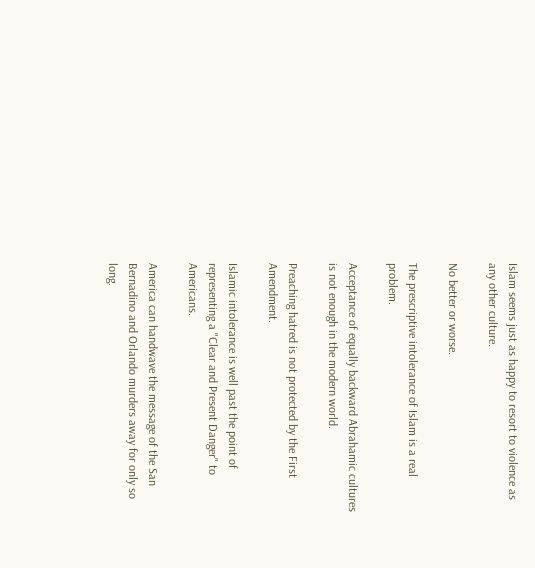Islam seems just as happy to resort to violence as any other culture.

No better or worse.

The prescriptive intolerance of Islam is a real problem.

Acceptance of equally backward Abrahamic cultures is not enough in the modern world.

Preaching hatred is not protected by the First Amendment.

Islamic intolerance is well past the point of representing a "Clear and Present Danger" to Americans.

America can handwave the message of the San Bernadino and Orlando murders away for only so long.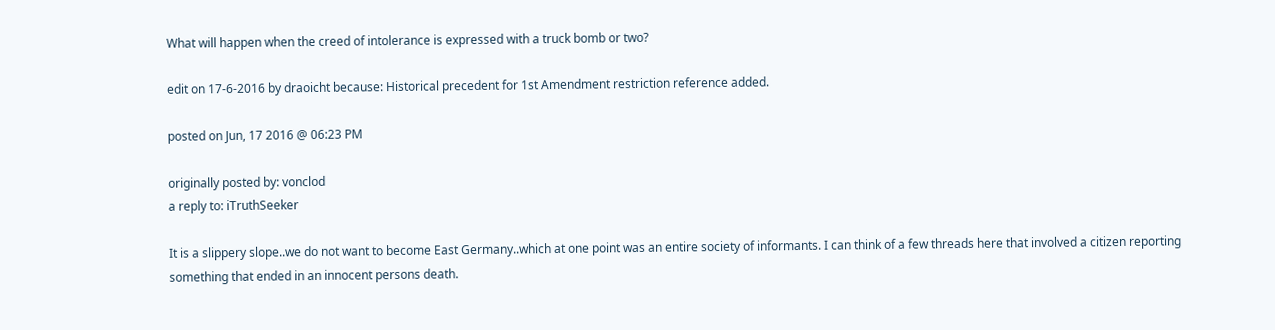What will happen when the creed of intolerance is expressed with a truck bomb or two?

edit on 17-6-2016 by draoicht because: Historical precedent for 1st Amendment restriction reference added.

posted on Jun, 17 2016 @ 06:23 PM

originally posted by: vonclod
a reply to: iTruthSeeker

It is a slippery slope..we do not want to become East Germany..which at one point was an entire society of informants. I can think of a few threads here that involved a citizen reporting something that ended in an innocent persons death.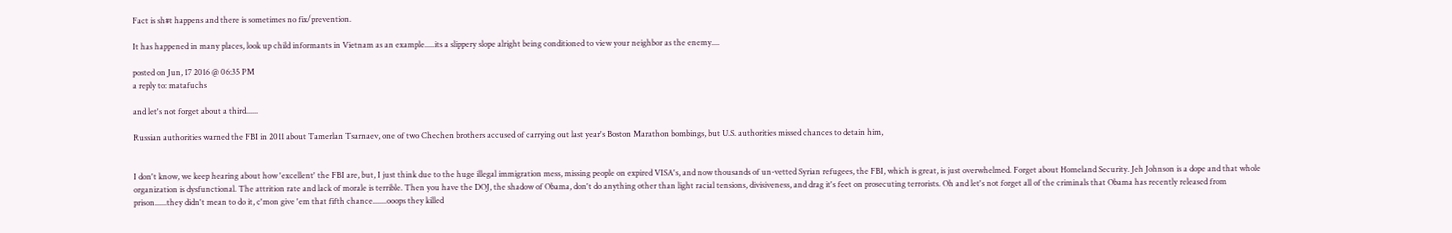Fact is sh#t happens and there is sometimes no fix/prevention.

It has happened in many places, look up child informants in Vietnam as an example.....its a slippery slope alright being conditioned to view your neighbor as the enemy....

posted on Jun, 17 2016 @ 06:35 PM
a reply to: matafuchs

and let's not forget about a third......

Russian authorities warned the FBI in 2011 about Tamerlan Tsarnaev, one of two Chechen brothers accused of carrying out last year's Boston Marathon bombings, but U.S. authorities missed chances to detain him,


I don't know, we keep hearing about how 'excellent' the FBI are, but, I just think due to the huge illegal immigration mess, missing people on expired VISA's, and now thousands of un-vetted Syrian refugees, the FBI, which is great, is just overwhelmed. Forget about Homeland Security. Jeh Johnson is a dope and that whole organization is dysfunctional. The attrition rate and lack of morale is terrible. Then you have the DOJ, the shadow of Obama, don't do anything other than light racial tensions, divisiveness, and drag it's feet on prosecuting terrorists. Oh and let's not forget all of the criminals that Obama has recently released from prison......they didn't mean to do it, c'mon give 'em that fifth chance.......ooops they killed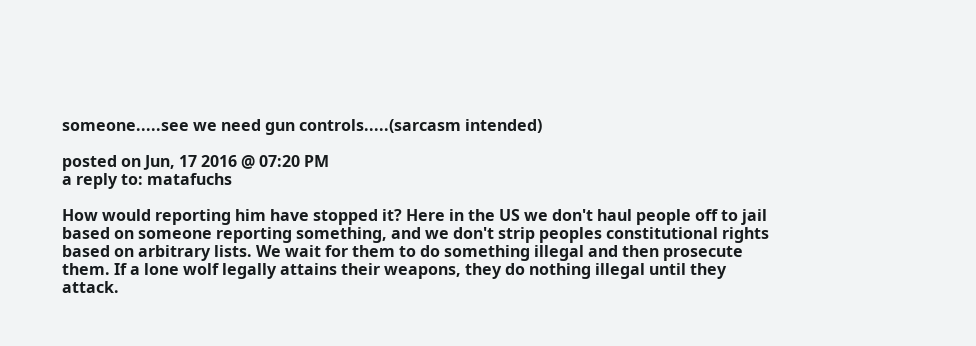someone.....see we need gun controls.....(sarcasm intended)

posted on Jun, 17 2016 @ 07:20 PM
a reply to: matafuchs

How would reporting him have stopped it? Here in the US we don't haul people off to jail based on someone reporting something, and we don't strip peoples constitutional rights based on arbitrary lists. We wait for them to do something illegal and then prosecute them. If a lone wolf legally attains their weapons, they do nothing illegal until they attack.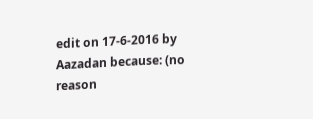edit on 17-6-2016 by Aazadan because: (no reason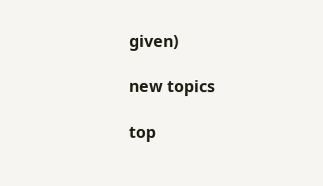given)

new topics

top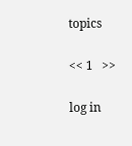topics

<< 1   >>

log in